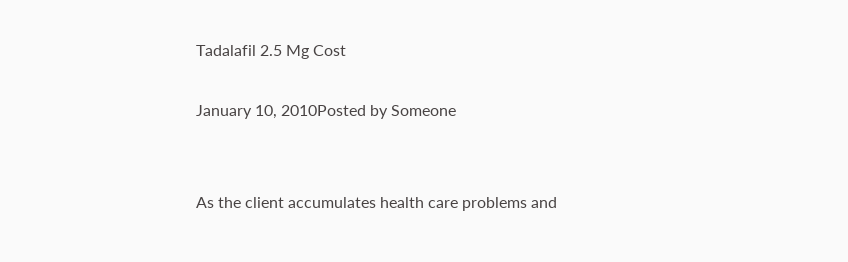Tadalafil 2.5 Mg Cost

January 10, 2010Posted by Someone


As the client accumulates health care problems and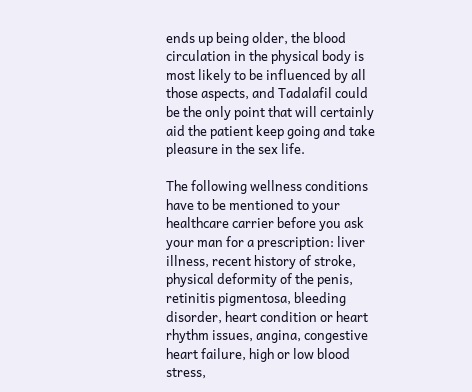ends up being older, the blood circulation in the physical body is most likely to be influenced by all those aspects, and Tadalafil could be the only point that will certainly aid the patient keep going and take pleasure in the sex life.

The following wellness conditions have to be mentioned to your healthcare carrier before you ask your man for a prescription: liver illness, recent history of stroke, physical deformity of the penis, retinitis pigmentosa, bleeding disorder, heart condition or heart rhythm issues, angina, congestive heart failure, high or low blood stress,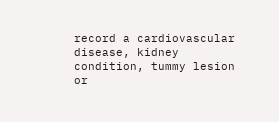record a cardiovascular disease, kidney condition, tummy lesion or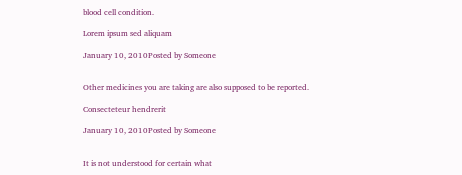blood cell condition.

Lorem ipsum sed aliquam

January 10, 2010Posted by Someone


Other medicines you are taking are also supposed to be reported.

Consecteteur hendrerit

January 10, 2010Posted by Someone


It is not understood for certain what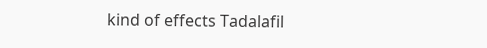kind of effects Tadalafil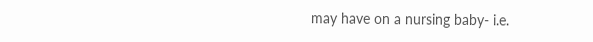may have on a nursing baby- i.e.